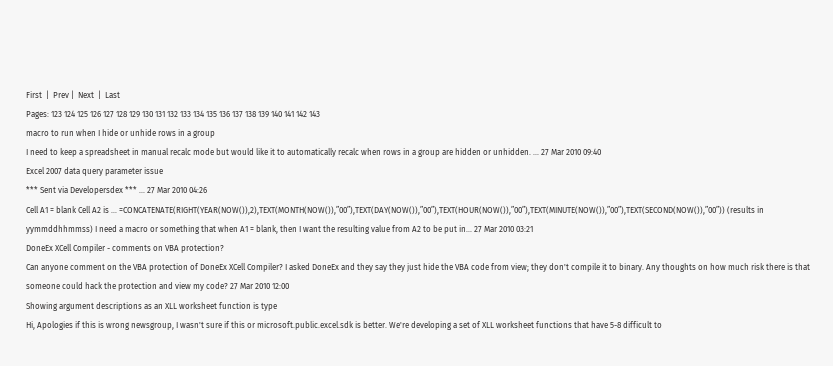First  |  Prev |  Next  |  Last
Pages: 123 124 125 126 127 128 129 130 131 132 133 134 135 136 137 138 139 140 141 142 143
macro to run when I hide or unhide rows in a group
I need to keep a spreadsheet in manual recalc mode but would like it to automatically recalc when rows in a group are hidden or unhidden. ... 27 Mar 2010 09:40
Excel 2007 data query parameter issue
*** Sent via Developersdex *** ... 27 Mar 2010 04:26
Cell A1 = blank Cell A2 is … =CONCATENATE(RIGHT(YEAR(NOW()),2),TEXT(MONTH(NOW()),”00”),TEXT(DAY(NOW()),”00”),TEXT(HOUR(NOW()),”00”),TEXT(MINUTE(NOW()),”00”),TEXT(SECOND(NOW()),”00”)) (results in yymmddhhmmss) I need a macro or something that when A1 = blank, then I want the resulting value from A2 to be put in... 27 Mar 2010 03:21
DoneEx XCell Compiler - comments on VBA protection?
Can anyone comment on the VBA protection of DoneEx XCell Compiler? I asked DoneEx and they say they just hide the VBA code from view; they don't compile it to binary. Any thoughts on how much risk there is that someone could hack the protection and view my code? 27 Mar 2010 12:00
Showing argument descriptions as an XLL worksheet function is type
Hi, Apologies if this is wrong newsgroup, I wasn't sure if this or microsoft.public.excel.sdk is better. We're developing a set of XLL worksheet functions that have 5-8 difficult to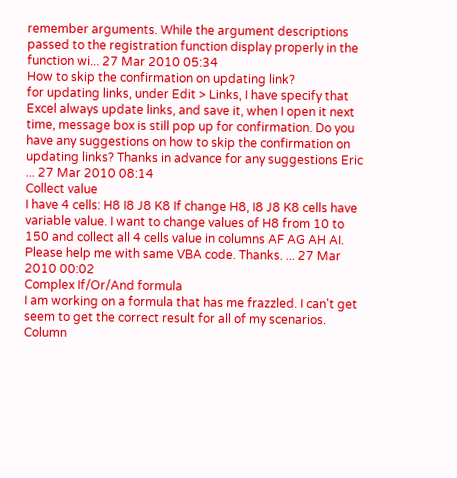remember arguments. While the argument descriptions passed to the registration function display properly in the function wi... 27 Mar 2010 05:34
How to skip the confirmation on updating link?
for updating links, under Edit > Links, I have specify that Excel always update links, and save it, when I open it next time, message box is still pop up for confirmation. Do you have any suggestions on how to skip the confirmation on updating links? Thanks in advance for any suggestions Eric ... 27 Mar 2010 08:14
Collect value
I have 4 cells: H8 I8 J8 K8 If change H8, I8 J8 K8 cells have variable value. I want to change values of H8 from 10 to 150 and collect all 4 cells value in columns AF AG AH AI. Please help me with same VBA code. Thanks. ... 27 Mar 2010 00:02
Complex If/Or/And formula
I am working on a formula that has me frazzled. I can't get seem to get the correct result for all of my scenarios. Column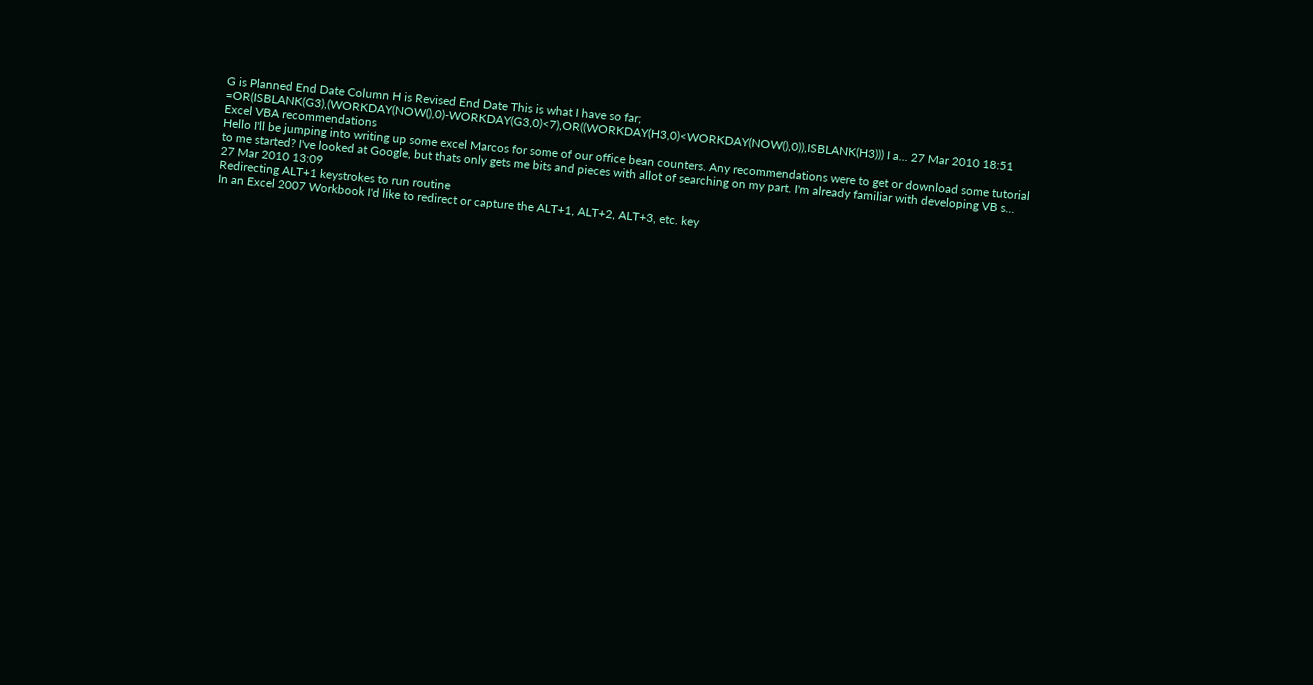G is Planned End Date Column H is Revised End Date This is what I have so far; =OR(ISBLANK(G3),(WORKDAY(NOW(),0)-WORKDAY(G3,0)<7),OR((WORKDAY(H3,0)<WORKDAY(NOW(),0)),ISBLANK(H3))) I a... 27 Mar 2010 18:51
Excel VBA recommendations
Hello I'll be jumping into writing up some excel Marcos for some of our office bean counters. Any recommendations were to get or download some tutorial to me started? I've looked at Google, but thats only gets me bits and pieces with allot of searching on my part. I'm already familiar with developing VB s... 27 Mar 2010 13:09
Redirecting ALT+1 keystrokes to run routine
In an Excel 2007 Workbook I'd like to redirect or capture the ALT+1, ALT+2, ALT+3, etc. key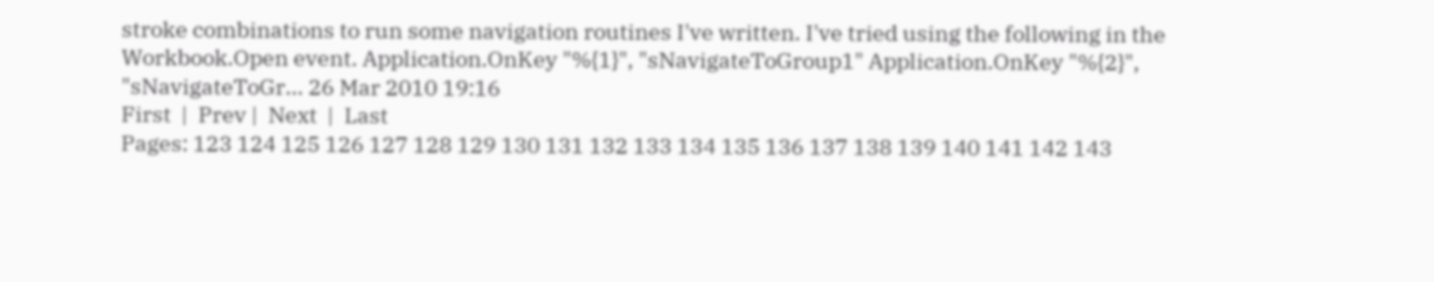stroke combinations to run some navigation routines I've written. I've tried using the following in the Workbook.Open event. Application.OnKey "%{1}", "sNavigateToGroup1" Application.OnKey "%{2}", "sNavigateToGr... 26 Mar 2010 19:16
First  |  Prev |  Next  |  Last
Pages: 123 124 125 126 127 128 129 130 131 132 133 134 135 136 137 138 139 140 141 142 143